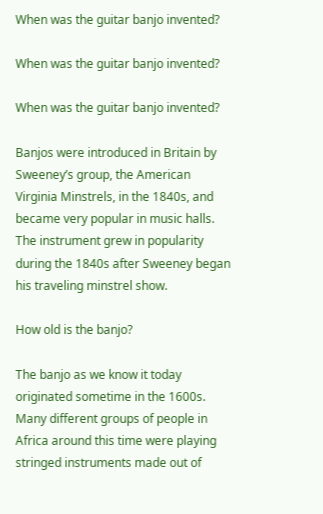When was the guitar banjo invented?

When was the guitar banjo invented?

When was the guitar banjo invented?

Banjos were introduced in Britain by Sweeney’s group, the American Virginia Minstrels, in the 1840s, and became very popular in music halls. The instrument grew in popularity during the 1840s after Sweeney began his traveling minstrel show.

How old is the banjo?

The banjo as we know it today originated sometime in the 1600s. Many different groups of people in Africa around this time were playing stringed instruments made out of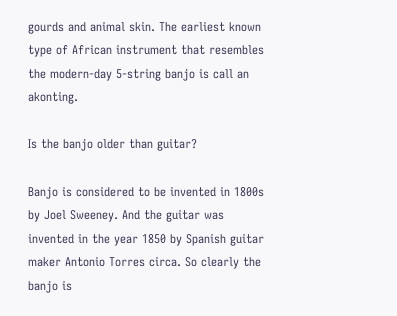gourds and animal skin. The earliest known type of African instrument that resembles the modern-day 5-string banjo is call an akonting.

Is the banjo older than guitar?

Banjo is considered to be invented in 1800s by Joel Sweeney. And the guitar was invented in the year 1850 by Spanish guitar maker Antonio Torres circa. So clearly the banjo is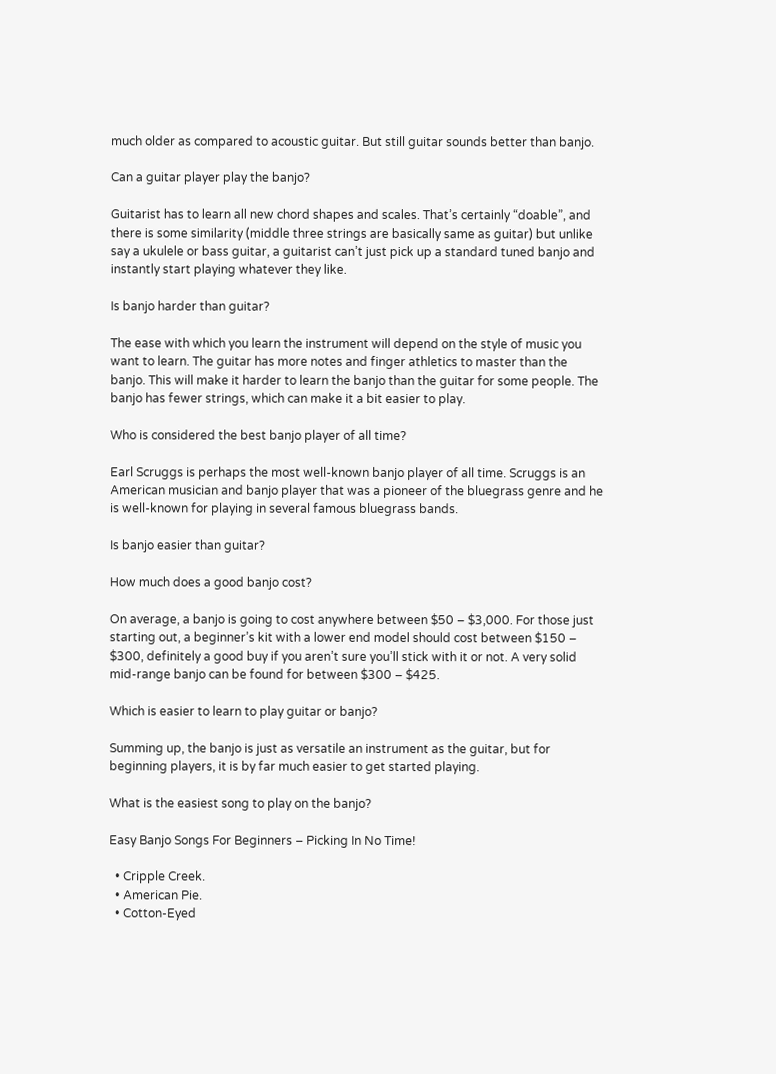much older as compared to acoustic guitar. But still guitar sounds better than banjo.

Can a guitar player play the banjo?

Guitarist has to learn all new chord shapes and scales. That’s certainly “doable”, and there is some similarity (middle three strings are basically same as guitar) but unlike say a ukulele or bass guitar, a guitarist can’t just pick up a standard tuned banjo and instantly start playing whatever they like.

Is banjo harder than guitar?

The ease with which you learn the instrument will depend on the style of music you want to learn. The guitar has more notes and finger athletics to master than the banjo. This will make it harder to learn the banjo than the guitar for some people. The banjo has fewer strings, which can make it a bit easier to play.

Who is considered the best banjo player of all time?

Earl Scruggs is perhaps the most well-known banjo player of all time. Scruggs is an American musician and banjo player that was a pioneer of the bluegrass genre and he is well-known for playing in several famous bluegrass bands.

Is banjo easier than guitar?

How much does a good banjo cost?

On average, a banjo is going to cost anywhere between $50 – $3,000. For those just starting out, a beginner’s kit with a lower end model should cost between $150 – $300, definitely a good buy if you aren’t sure you’ll stick with it or not. A very solid mid-range banjo can be found for between $300 – $425.

Which is easier to learn to play guitar or banjo?

Summing up, the banjo is just as versatile an instrument as the guitar, but for beginning players, it is by far much easier to get started playing.

What is the easiest song to play on the banjo?

Easy Banjo Songs For Beginners – Picking In No Time!

  • Cripple Creek.
  • American Pie.
  • Cotton-Eyed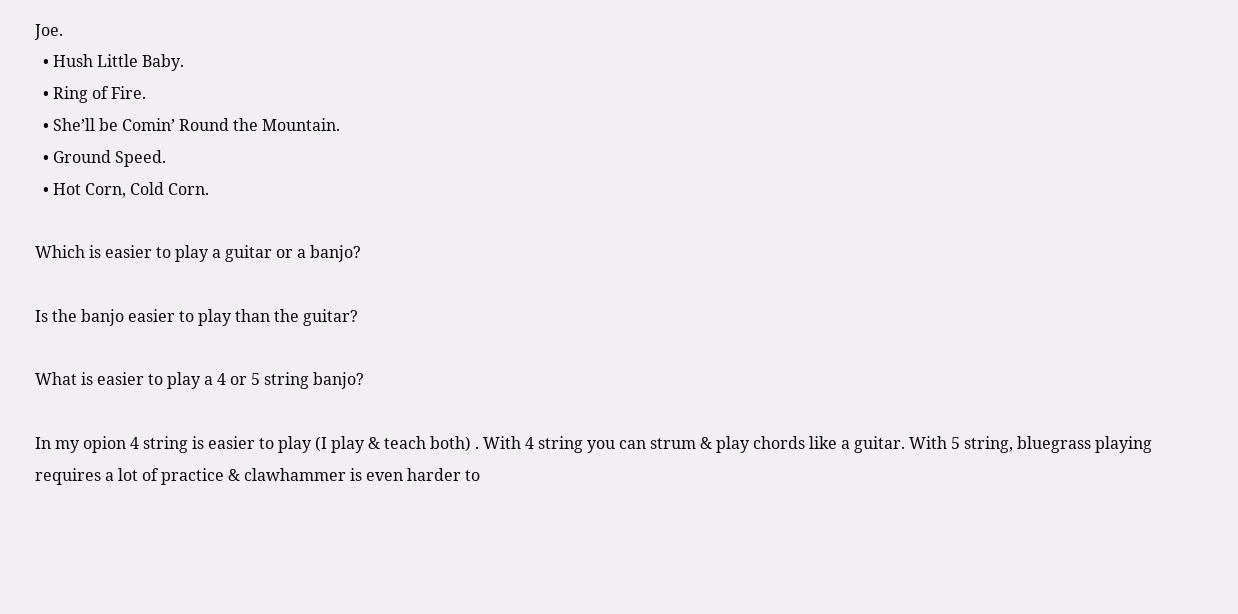Joe.
  • Hush Little Baby.
  • Ring of Fire.
  • She’ll be Comin’ Round the Mountain.
  • Ground Speed.
  • Hot Corn, Cold Corn.

Which is easier to play a guitar or a banjo?

Is the banjo easier to play than the guitar?

What is easier to play a 4 or 5 string banjo?

In my opion 4 string is easier to play (I play & teach both) . With 4 string you can strum & play chords like a guitar. With 5 string, bluegrass playing requires a lot of practice & clawhammer is even harder to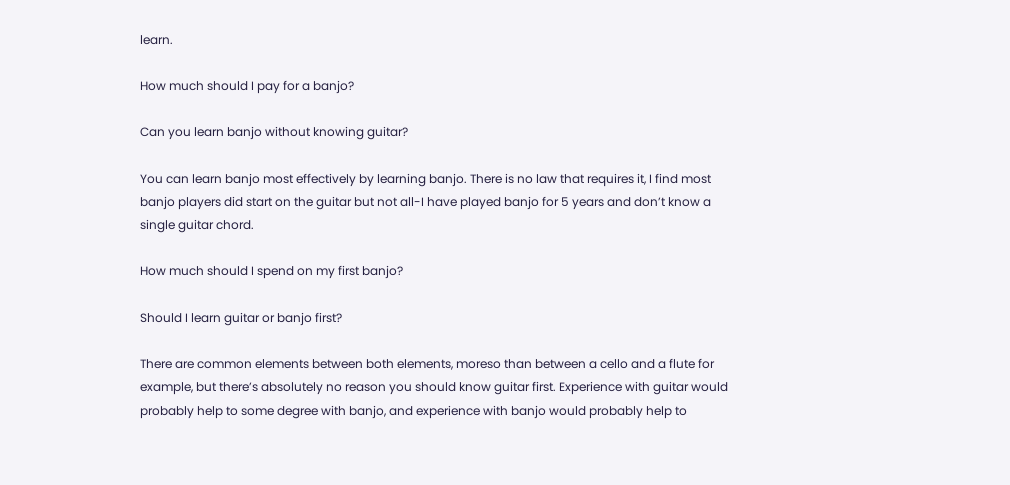learn.

How much should I pay for a banjo?

Can you learn banjo without knowing guitar?

You can learn banjo most effectively by learning banjo. There is no law that requires it, I find most banjo players did start on the guitar but not all-I have played banjo for 5 years and don’t know a single guitar chord.

How much should I spend on my first banjo?

Should I learn guitar or banjo first?

There are common elements between both elements, moreso than between a cello and a flute for example, but there’s absolutely no reason you should know guitar first. Experience with guitar would probably help to some degree with banjo, and experience with banjo would probably help to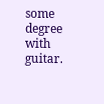some degree with guitar.